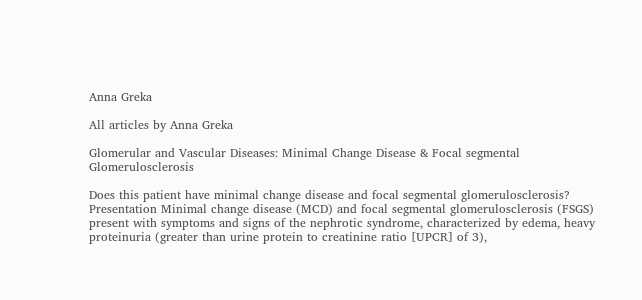Anna Greka

All articles by Anna Greka

Glomerular and Vascular Diseases: Minimal Change Disease & Focal segmental Glomerulosclerosis

Does this patient have minimal change disease and focal segmental glomerulosclerosis? Presentation Minimal change disease (MCD) and focal segmental glomerulosclerosis (FSGS) present with symptoms and signs of the nephrotic syndrome, characterized by edema, heavy proteinuria (greater than urine protein to creatinine ratio [UPCR] of 3),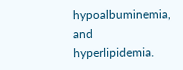hypoalbuminemia, and hyperlipidemia.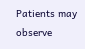Patients may observe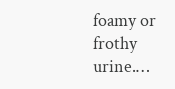foamy or frothy urine.…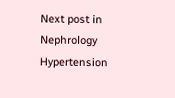Next post in Nephrology Hypertension